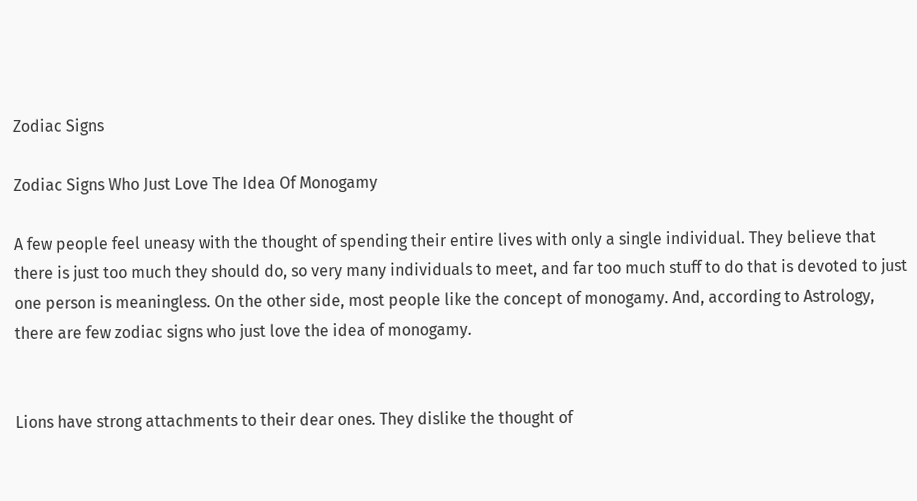Zodiac Signs

Zodiac Signs Who Just Love The Idea Of Monogamy

A few people feel uneasy with the thought of spending their entire lives with only a single individual. They believe that there is just too much they should do, so very many individuals to meet, and far too much stuff to do that is devoted to just one person is meaningless. On the other side, most people like the concept of monogamy. And, according to Astrology, there are few zodiac signs who just love the idea of monogamy.


Lions have strong attachments to their dear ones. They dislike the thought of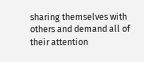sharing themselves with others and demand all of their attention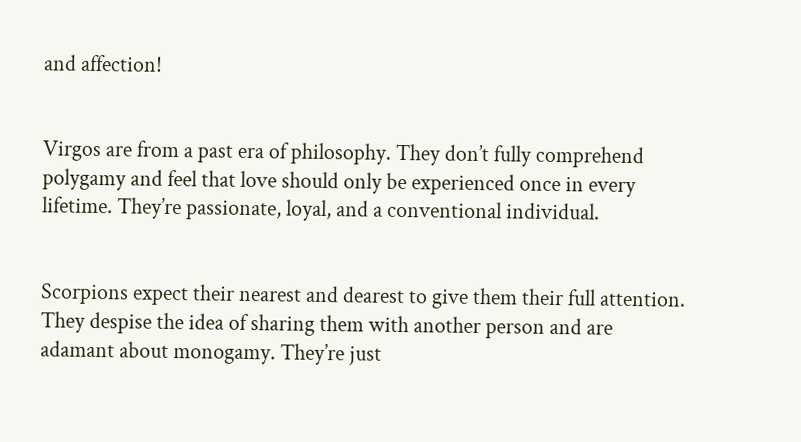and affection!


Virgos are from a past era of philosophy. They don’t fully comprehend polygamy and feel that love should only be experienced once in every lifetime. They’re passionate, loyal, and a conventional individual.


Scorpions expect their nearest and dearest to give them their full attention. They despise the idea of sharing them with another person and are adamant about monogamy. They’re just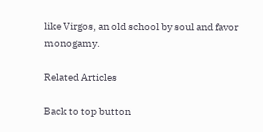like Virgos, an old school by soul and favor monogamy.

Related Articles

Back to top button